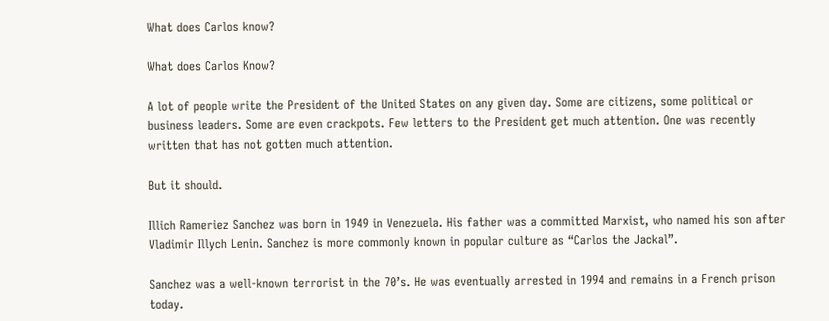What does Carlos know?

What does Carlos Know?

A lot of people write the President of the United States on any given day. Some are citizens, some political or business leaders. Some are even crackpots. Few letters to the President get much attention. One was recently written that has not gotten much attention.

But it should.

Illich Rameriez Sanchez was born in 1949 in Venezuela. His father was a committed Marxist, who named his son after Vladimir Illych Lenin. Sanchez is more commonly known in popular culture as “Carlos the Jackal”.

Sanchez was a well-known terrorist in the 70’s. He was eventually arrested in 1994 and remains in a French prison today.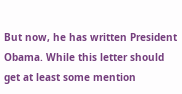But now, he has written President Obama. While this letter should get at least some mention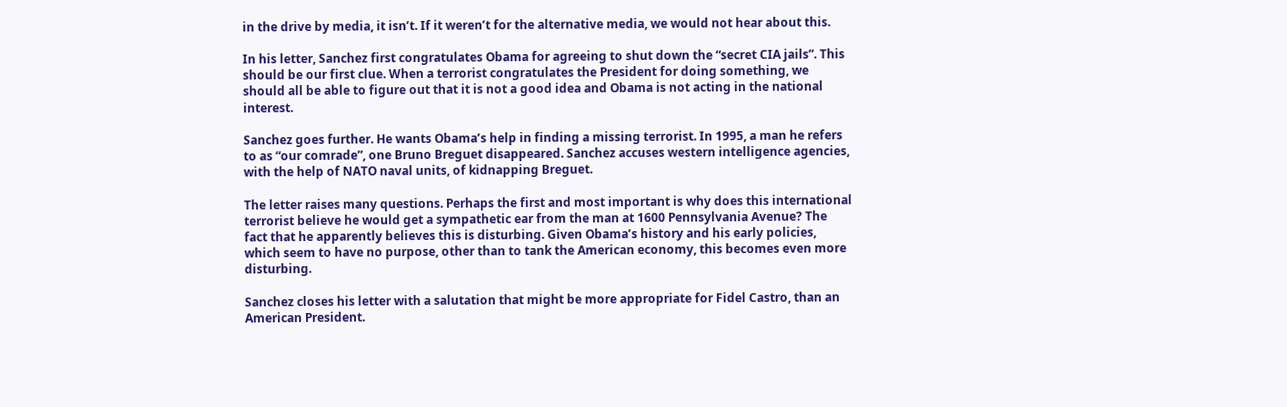in the drive by media, it isn’t. If it weren’t for the alternative media, we would not hear about this.

In his letter, Sanchez first congratulates Obama for agreeing to shut down the “secret CIA jails”. This should be our first clue. When a terrorist congratulates the President for doing something, we should all be able to figure out that it is not a good idea and Obama is not acting in the national interest.

Sanchez goes further. He wants Obama’s help in finding a missing terrorist. In 1995, a man he refers to as “our comrade”, one Bruno Breguet disappeared. Sanchez accuses western intelligence agencies, with the help of NATO naval units, of kidnapping Breguet.

The letter raises many questions. Perhaps the first and most important is why does this international terrorist believe he would get a sympathetic ear from the man at 1600 Pennsylvania Avenue? The fact that he apparently believes this is disturbing. Given Obama’s history and his early policies, which seem to have no purpose, other than to tank the American economy, this becomes even more disturbing.

Sanchez closes his letter with a salutation that might be more appropriate for Fidel Castro, than an American President.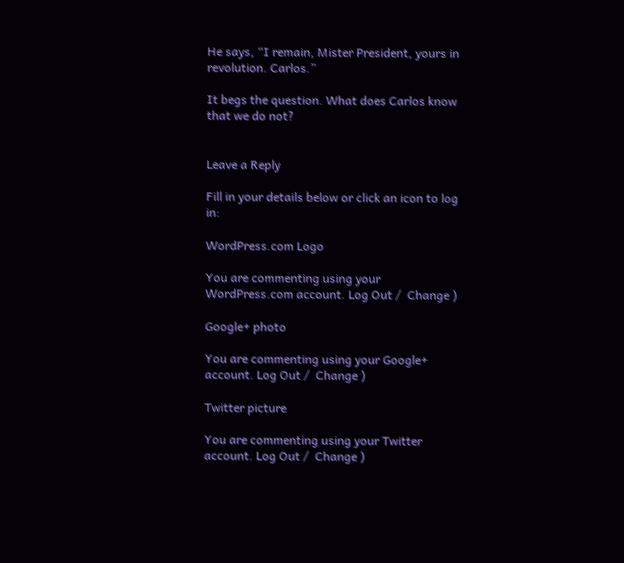He says, “I remain, Mister President, yours in revolution. Carlos.”

It begs the question. What does Carlos know that we do not?


Leave a Reply

Fill in your details below or click an icon to log in:

WordPress.com Logo

You are commenting using your WordPress.com account. Log Out /  Change )

Google+ photo

You are commenting using your Google+ account. Log Out /  Change )

Twitter picture

You are commenting using your Twitter account. Log Out /  Change )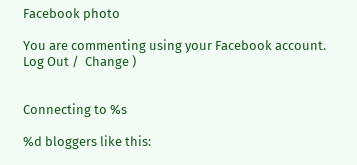Facebook photo

You are commenting using your Facebook account. Log Out /  Change )


Connecting to %s

%d bloggers like this: